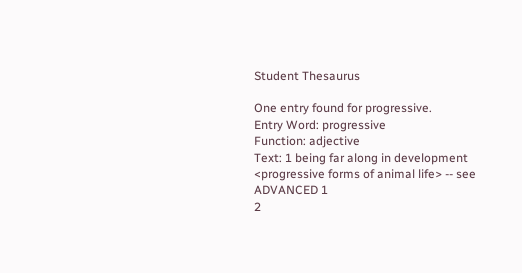Student Thesaurus

One entry found for progressive.
Entry Word: progressive
Function: adjective
Text: 1 being far along in development <progressive forms of animal life> -- see ADVANCED 1
2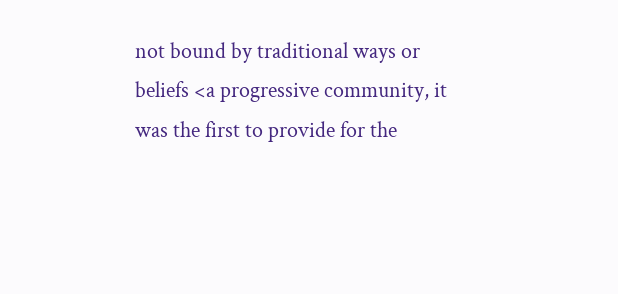not bound by traditional ways or beliefs <a progressive community, it was the first to provide for the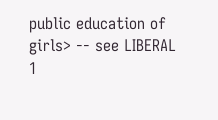public education of girls> -- see LIBERAL 1